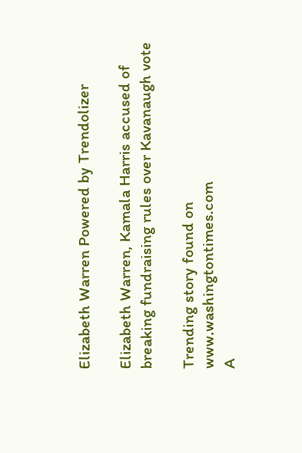Elizabeth Warren Powered by Trendolizer

Elizabeth Warren, Kamala Harris accused of breaking fundraising rules over Kavanaugh vote

Trending story found on www.washingtontimes.com
A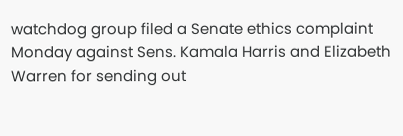watchdog group filed a Senate ethics complaint Monday against Sens. Kamala Harris and Elizabeth Warren for sending out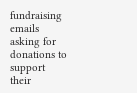fundraising emails asking for donations to support their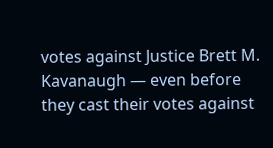votes against Justice Brett M. Kavanaugh — even before they cast their votes against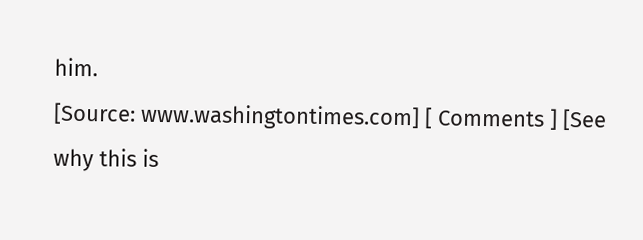him.
[Source: www.washingtontimes.com] [ Comments ] [See why this is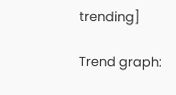trending]

Trend graph: